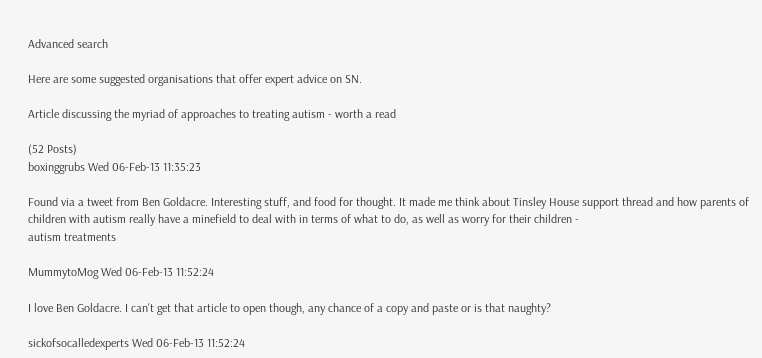Advanced search

Here are some suggested organisations that offer expert advice on SN.

Article discussing the myriad of approaches to treating autism - worth a read

(52 Posts)
boxinggrubs Wed 06-Feb-13 11:35:23

Found via a tweet from Ben Goldacre. Interesting stuff, and food for thought. It made me think about Tinsley House support thread and how parents of children with autism really have a minefield to deal with in terms of what to do, as well as worry for their children -
autism treatments

MummytoMog Wed 06-Feb-13 11:52:24

I love Ben Goldacre. I can't get that article to open though, any chance of a copy and paste or is that naughty?

sickofsocalledexperts Wed 06-Feb-13 11:52:24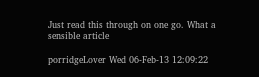Just read this through on one go. What a sensible article

porridgeLover Wed 06-Feb-13 12:09:22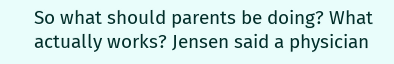So what should parents be doing? What actually works? Jensen said a physician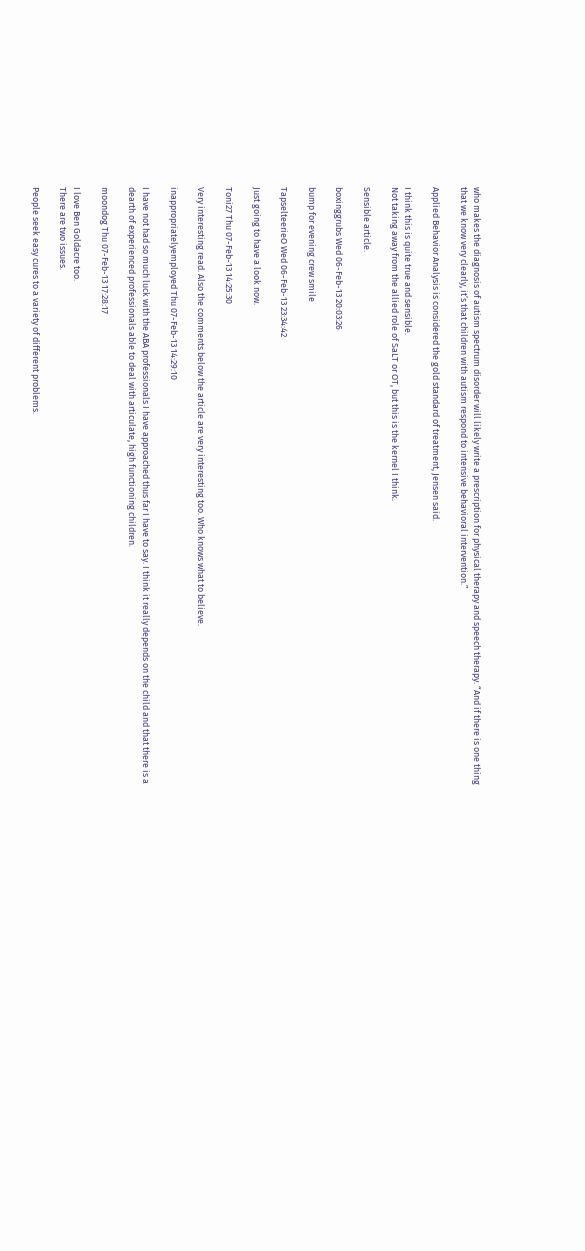who makes the diagnosis of autism spectrum disorder will likely write a prescription for physical therapy and speech therapy. “And if there is one thing that we know very clearly, it’s that children with autism respond to intensive behavioral intervention.”

Applied Behavior Analysis is considered the gold standard of treatment, Jensen said.

I think this is quite true and sensible.
Not taking away from the allied role of SaLT or OT, but this is the kernel I think.

Sensible article.

boxinggrubs Wed 06-Feb-13 20:03:26

bump for evening crew smile

TapselteerieO Wed 06-Feb-13 23:34:42

Just going to have a look now.

Toni27 Thu 07-Feb-13 14:25:30

Very interesting read. Also the comments below the article are very interesting too. Who knows what to believe.

inappropriatelyemployed Thu 07-Feb-13 14:29:10

I have not had so much luck with the ABA professionals I have approached thus far I have to say. I think it really depends on the child and that there is a dearth of experienced professionals able to deal with articulate, high functioning children.

moondog Thu 07-Feb-13 17:28:17

I love Ben Goldacre too.
There are two issues.

People seek easy cures to a variety of different problems.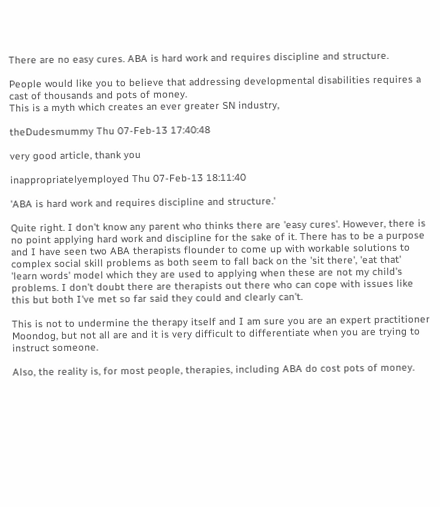There are no easy cures. ABA is hard work and requires discipline and structure.

People would like you to believe that addressing developmental disabilities requires a cast of thousands and pots of money.
This is a myth which creates an ever greater SN industry,

theDudesmummy Thu 07-Feb-13 17:40:48

very good article, thank you

inappropriatelyemployed Thu 07-Feb-13 18:11:40

'ABA is hard work and requires discipline and structure.'

Quite right. I don't know any parent who thinks there are 'easy cures'. However, there is no point applying hard work and discipline for the sake of it. There has to be a purpose and I have seen two ABA therapists flounder to come up with workable solutions to complex social skill problems as both seem to fall back on the 'sit there', 'eat that' 'learn words' model which they are used to applying when these are not my child's problems. I don't doubt there are therapists out there who can cope with issues like this but both I've met so far said they could and clearly can't.

This is not to undermine the therapy itself and I am sure you are an expert practitioner Moondog, but not all are and it is very difficult to differentiate when you are trying to instruct someone.

Also, the reality is, for most people, therapies, including ABA do cost pots of money.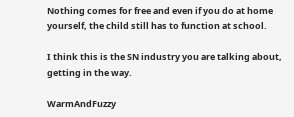Nothing comes for free and even if you do at home yourself, the child still has to function at school.

I think this is the SN industry you are talking about, getting in the way.

WarmAndFuzzy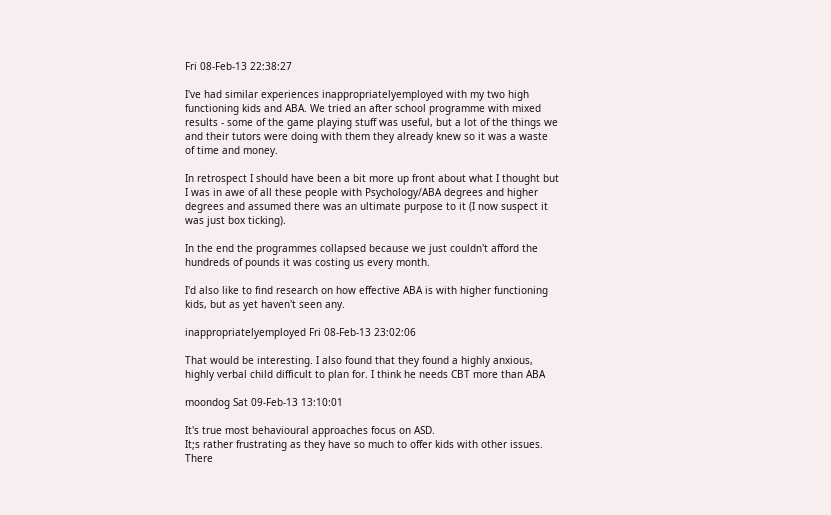Fri 08-Feb-13 22:38:27

I've had similar experiences inappropriatelyemployed with my two high functioning kids and ABA. We tried an after school programme with mixed results - some of the game playing stuff was useful, but a lot of the things we and their tutors were doing with them they already knew so it was a waste of time and money.

In retrospect I should have been a bit more up front about what I thought but I was in awe of all these people with Psychology/ABA degrees and higher degrees and assumed there was an ultimate purpose to it (I now suspect it was just box ticking).

In the end the programmes collapsed because we just couldn't afford the hundreds of pounds it was costing us every month.

I'd also like to find research on how effective ABA is with higher functioning kids, but as yet haven't seen any.

inappropriatelyemployed Fri 08-Feb-13 23:02:06

That would be interesting. I also found that they found a highly anxious, highly verbal child difficult to plan for. I think he needs CBT more than ABA

moondog Sat 09-Feb-13 13:10:01

It's true most behavioural approaches focus on ASD.
It;s rather frustrating as they have so much to offer kids with other issues. There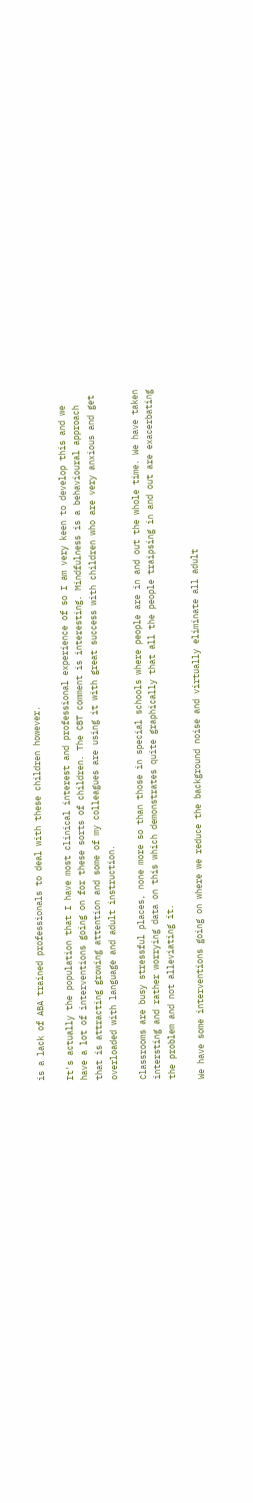is a lack of ABA trained professionals to deal with these children however.

It's actually the population that I have most clinical interest and professional experience of so I am very keen to develop this and we have a lot of interventions going on for these sorts of children. The CBT comment is interesting. Mindfulness is a behavioural approach that is attracting growing attention and some of my colleagues are using it with great success with children who are very anxious and get overloaded with language and adult instruction.

Classrooms are busy stressful places, none more so than those in special schools where people are in and out the whole time. We have taken intersting and rather worrying data on this which demonstrates quite graphically that all the people traipsing in and out are exacerbating the problem and not alleviating it.

We have some interventions going on where we reduce the background noise and virtually eliminate all adult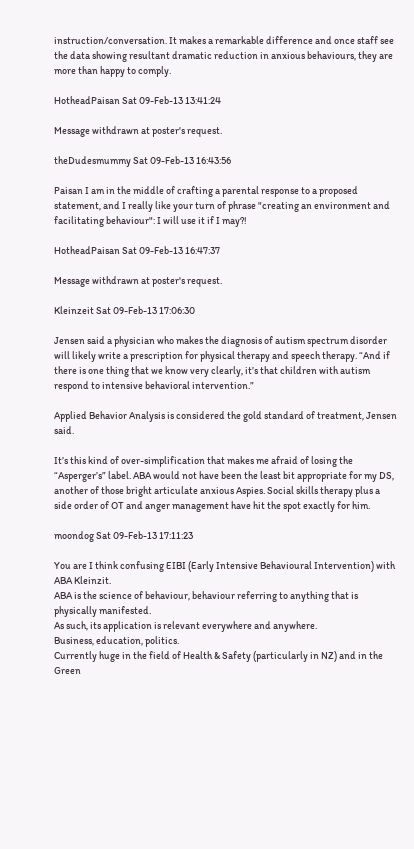instruction/conversation. It makes a remarkable difference and once staff see the data showing resultant dramatic reduction in anxious behaviours, they are more than happy to comply.

HotheadPaisan Sat 09-Feb-13 13:41:24

Message withdrawn at poster's request.

theDudesmummy Sat 09-Feb-13 16:43:56

Paisan I am in the middle of crafting a parental response to a proposed statement, and I really like your turn of phrase "creating an environment and facilitating behaviour": I will use it if I may?!

HotheadPaisan Sat 09-Feb-13 16:47:37

Message withdrawn at poster's request.

Kleinzeit Sat 09-Feb-13 17:06:30

Jensen said a physician who makes the diagnosis of autism spectrum disorder will likely write a prescription for physical therapy and speech therapy. “And if there is one thing that we know very clearly, it’s that children with autism respond to intensive behavioral intervention.”

Applied Behavior Analysis is considered the gold standard of treatment, Jensen said.

It’s this kind of over-simplification that makes me afraid of losing the “Asperger’s” label. ABA would not have been the least bit appropriate for my DS, another of those bright articulate anxious Aspies. Social skills therapy plus a side order of OT and anger management have hit the spot exactly for him.

moondog Sat 09-Feb-13 17:11:23

You are I think confusing EIBI (Early Intensive Behavioural Intervention) with ABA Kleinzit.
ABA is the science of behaviour, behaviour referring to anything that is physically manifested.
As such, its application is relevant everywhere and anywhere.
Business, education, politics.
Currently huge in the field of Health & Safety (particularly in NZ) and in the Green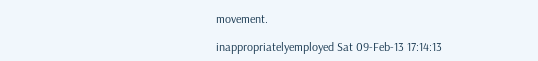movement.

inappropriatelyemployed Sat 09-Feb-13 17:14:13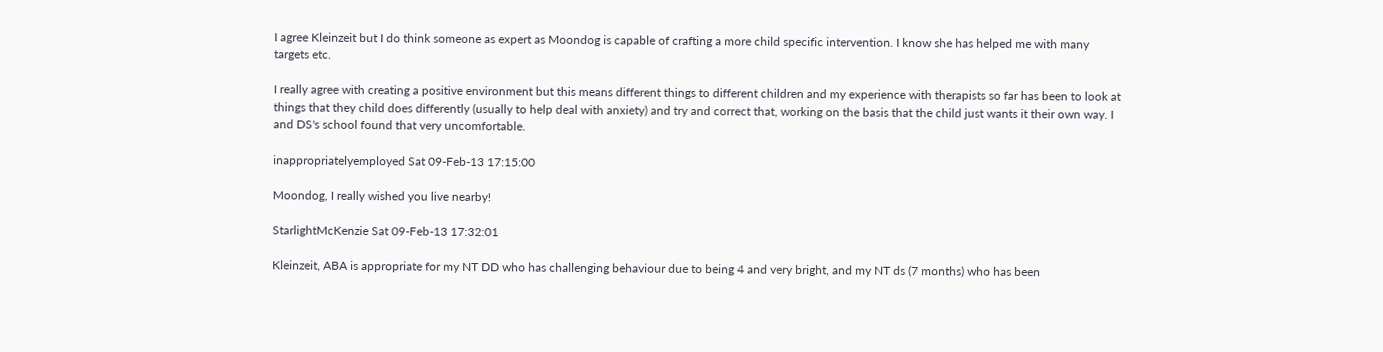I agree Kleinzeit but I do think someone as expert as Moondog is capable of crafting a more child specific intervention. I know she has helped me with many targets etc.

I really agree with creating a positive environment but this means different things to different children and my experience with therapists so far has been to look at things that they child does differently (usually to help deal with anxiety) and try and correct that, working on the basis that the child just wants it their own way. I and DS's school found that very uncomfortable.

inappropriatelyemployed Sat 09-Feb-13 17:15:00

Moondog, I really wished you live nearby!

StarlightMcKenzie Sat 09-Feb-13 17:32:01

Kleinzeit, ABA is appropriate for my NT DD who has challenging behaviour due to being 4 and very bright, and my NT ds (7 months) who has been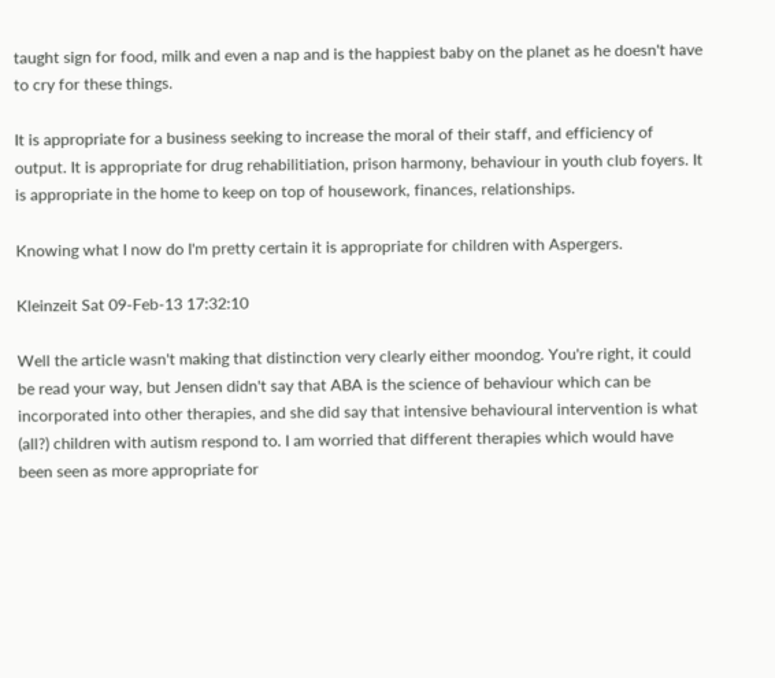taught sign for food, milk and even a nap and is the happiest baby on the planet as he doesn't have to cry for these things.

It is appropriate for a business seeking to increase the moral of their staff, and efficiency of output. It is appropriate for drug rehabilitiation, prison harmony, behaviour in youth club foyers. It is appropriate in the home to keep on top of housework, finances, relationships.

Knowing what I now do I'm pretty certain it is appropriate for children with Aspergers.

Kleinzeit Sat 09-Feb-13 17:32:10

Well the article wasn't making that distinction very clearly either moondog. You're right, it could be read your way, but Jensen didn't say that ABA is the science of behaviour which can be incorporated into other therapies, and she did say that intensive behavioural intervention is what (all?) children with autism respond to. I am worried that different therapies which would have been seen as more appropriate for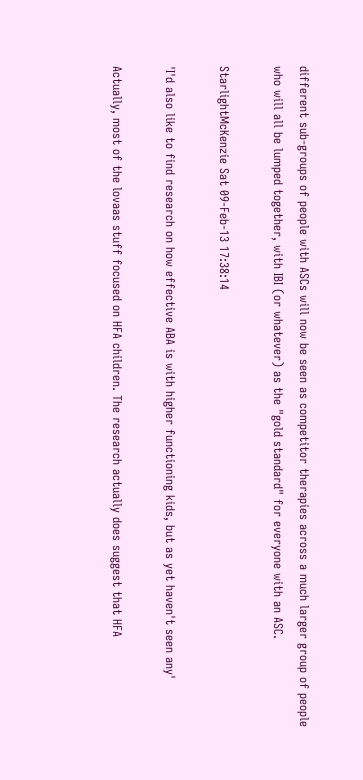different sub-groups of people with ASCs will now be seen as competitor therapies across a much larger group of people who will all be lumped together, with IBI (or whatever) as the "gold standard" for everyone with an ASC.

StarlightMcKenzie Sat 09-Feb-13 17:38:14

'I'd also like to find research on how effective ABA is with higher functioning kids, but as yet haven't seen any'

Actually, most of the lovaas stuff focused on HFA children. The research actually does suggest that HFA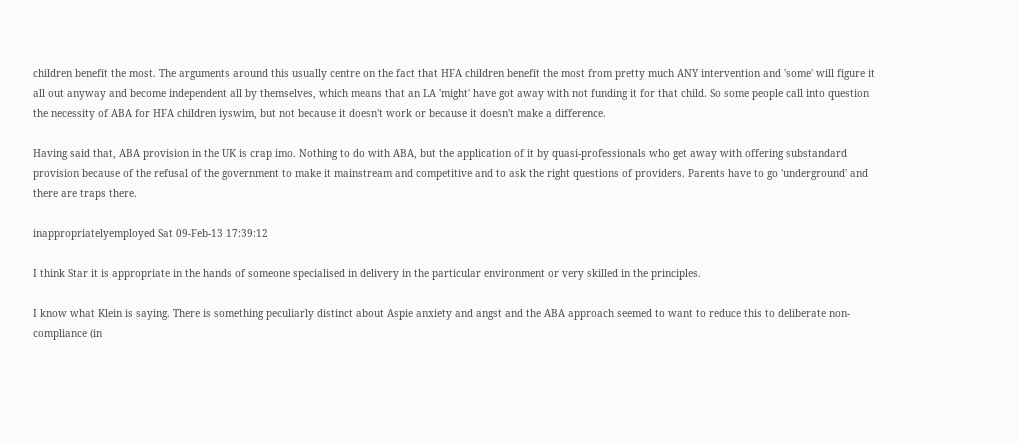children benefit the most. The arguments around this usually centre on the fact that HFA children benefit the most from pretty much ANY intervention and 'some' will figure it all out anyway and become independent all by themselves, which means that an LA 'might' have got away with not funding it for that child. So some people call into question the necessity of ABA for HFA children iyswim, but not because it doesn't work or because it doesn't make a difference.

Having said that, ABA provision in the UK is crap imo. Nothing to do with ABA, but the application of it by quasi-professionals who get away with offering substandard provision because of the refusal of the government to make it mainstream and competitive and to ask the right questions of providers. Parents have to go 'underground' and there are traps there.

inappropriatelyemployed Sat 09-Feb-13 17:39:12

I think Star it is appropriate in the hands of someone specialised in delivery in the particular environment or very skilled in the principles.

I know what Klein is saying. There is something peculiarly distinct about Aspie anxiety and angst and the ABA approach seemed to want to reduce this to deliberate non-compliance (in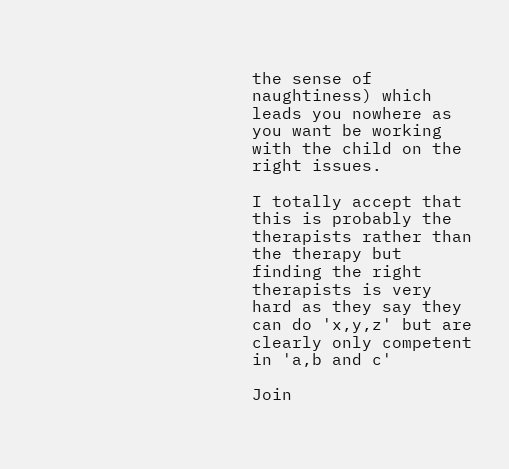the sense of naughtiness) which leads you nowhere as you want be working with the child on the right issues.

I totally accept that this is probably the therapists rather than the therapy but finding the right therapists is very hard as they say they can do 'x,y,z' but are clearly only competent in 'a,b and c'

Join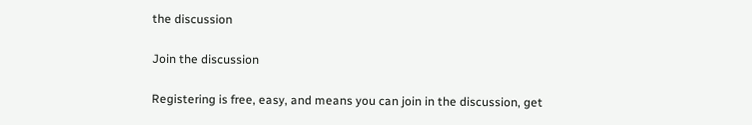the discussion

Join the discussion

Registering is free, easy, and means you can join in the discussion, get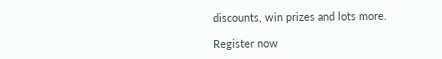discounts, win prizes and lots more.

Register now